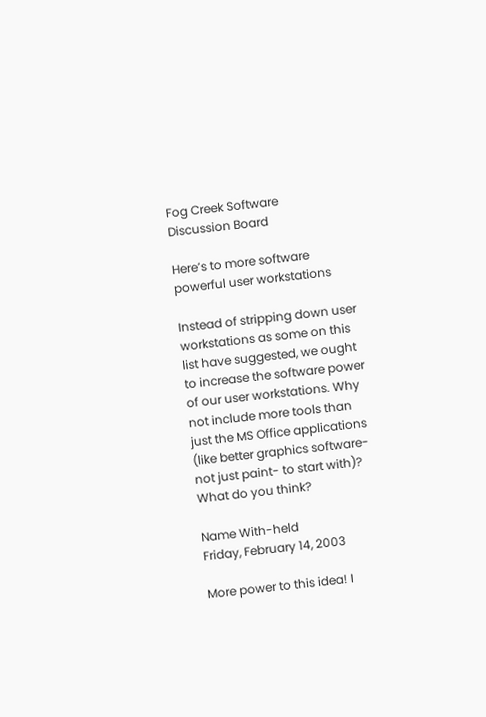Fog Creek Software
Discussion Board

Here’s to more software powerful user workstations

Instead of stripping down user workstations as some on this list have suggested, we ought to increase the software power of our user workstations. Why not include more tools than just the MS Office applications (like better graphics software- not just paint- to start with)? What do you think?

Name With-held
Friday, February 14, 2003

More power to this idea! I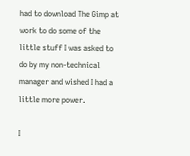had to download The Gimp at work to do some of the little stuff I was asked to do by my non-technical manager and wished I had a little more power.

I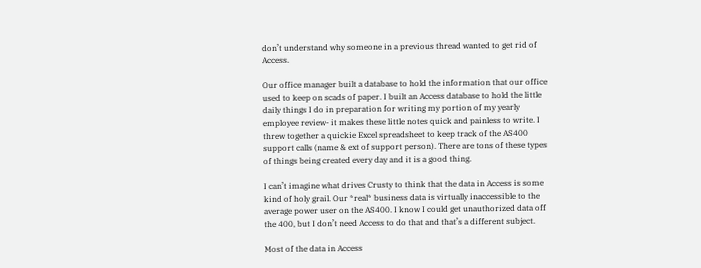don’t understand why someone in a previous thread wanted to get rid of Access.

Our office manager built a database to hold the information that our office used to keep on scads of paper. I built an Access database to hold the little daily things I do in preparation for writing my portion of my yearly employee review- it makes these little notes quick and painless to write. I threw together a quickie Excel spreadsheet to keep track of the AS400 support calls (name & ext of support person). There are tons of these types of things being created every day and it is a good thing.

I can’t imagine what drives Crusty to think that the data in Access is some kind of holy grail. Our *real* business data is virtually inaccessible to the average power user on the AS400. I know I could get unauthorized data off the 400, but I don’t need Access to do that and that’s a different subject.

Most of the data in Access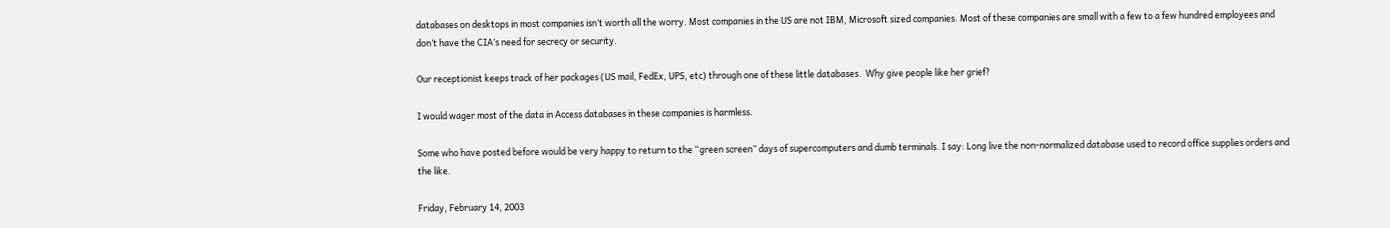databases on desktops in most companies isn’t worth all the worry. Most companies in the US are not IBM, Microsoft sized companies. Most of these companies are small with a few to a few hundred employees and don’t have the CIA’s need for secrecy or security.

Our receptionist keeps track of her packages (US mail, FedEx, UPS, etc) through one of these little databases.  Why give people like her grief?

I would wager most of the data in Access databases in these companies is harmless.

Some who have posted before would be very happy to return to the “green screen” days of supercomputers and dumb terminals. I say: Long live the non-normalized database used to record office supplies orders and the like.

Friday, February 14, 2003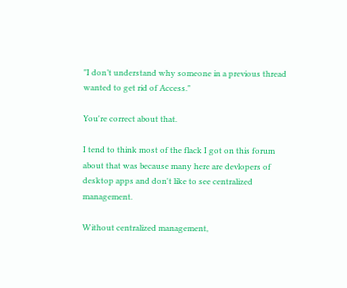"I don’t understand why someone in a previous thread wanted to get rid of Access."

You're correct about that.

I tend to think most of the flack I got on this forum about that was because many here are devlopers of desktop apps and don't like to see centralized management.

Without centralized management,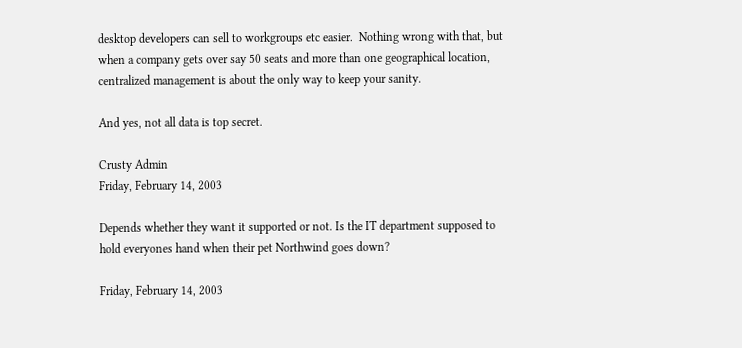desktop developers can sell to workgroups etc easier.  Nothing wrong with that, but when a company gets over say 50 seats and more than one geographical location, centralized management is about the only way to keep your sanity.

And yes, not all data is top secret.

Crusty Admin
Friday, February 14, 2003

Depends whether they want it supported or not. Is the IT department supposed to hold everyones hand when their pet Northwind goes down?

Friday, February 14, 2003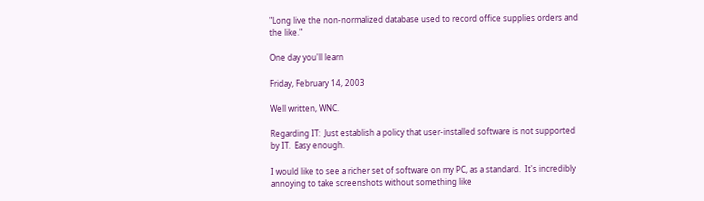"Long live the non-normalized database used to record office supplies orders and the like."

One day you'll learn

Friday, February 14, 2003

Well written, WNC.

Regarding IT:  Just establish a policy that user-installed software is not supported by IT.  Easy enough.

I would like to see a richer set of software on my PC, as a standard.  It's incredibly annoying to take screenshots without something like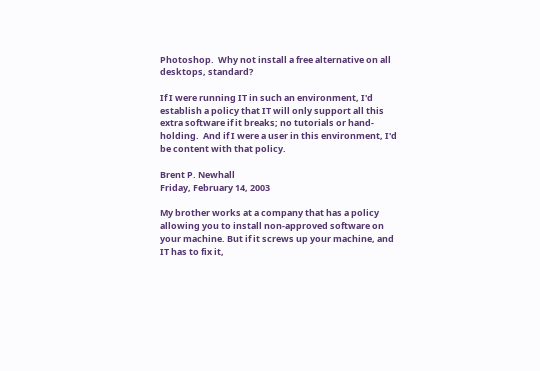Photoshop.  Why not install a free alternative on all desktops, standard?

If I were running IT in such an environment, I'd establish a policy that IT will only support all this extra software if it breaks; no tutorials or hand-holding.  And if I were a user in this environment, I'd be content with that policy.

Brent P. Newhall
Friday, February 14, 2003

My brother works at a company that has a policy allowing you to install non-approved software on your machine. But if it screws up your machine, and IT has to fix it,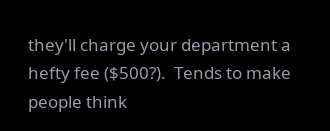they'll charge your department a hefty fee ($500?).  Tends to make people think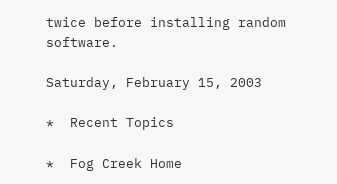twice before installing random software.

Saturday, February 15, 2003

*  Recent Topics

*  Fog Creek Home